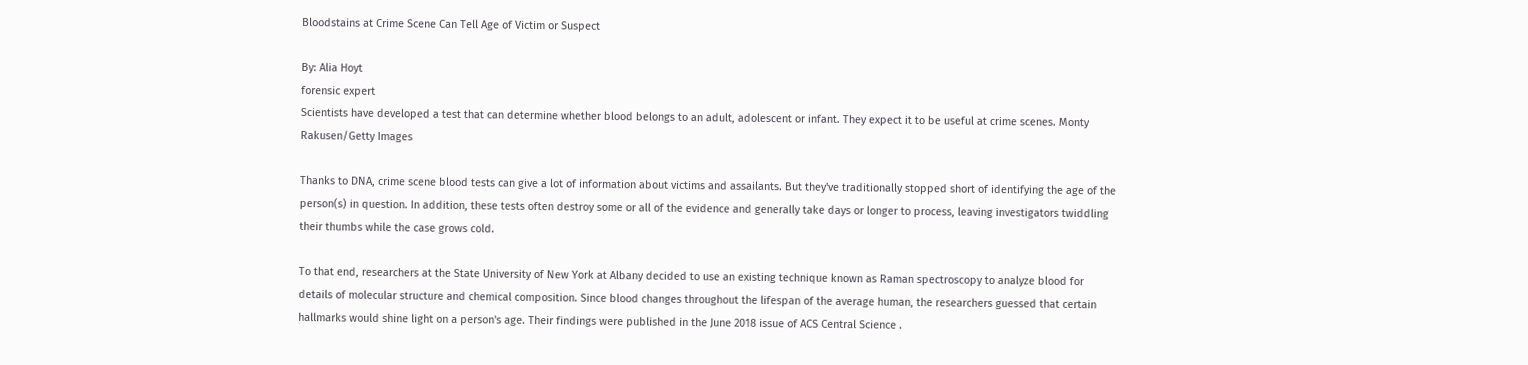Bloodstains at Crime Scene Can Tell Age of Victim or Suspect

By: Alia Hoyt
forensic expert
Scientists have developed a test that can determine whether blood belongs to an adult, adolescent or infant. They expect it to be useful at crime scenes. Monty Rakusen/Getty Images

Thanks to DNA, crime scene blood tests can give a lot of information about victims and assailants. But they've traditionally stopped short of identifying the age of the person(s) in question. In addition, these tests often destroy some or all of the evidence and generally take days or longer to process, leaving investigators twiddling their thumbs while the case grows cold.

To that end, researchers at the State University of New York at Albany decided to use an existing technique known as Raman spectroscopy to analyze blood for details of molecular structure and chemical composition. Since blood changes throughout the lifespan of the average human, the researchers guessed that certain hallmarks would shine light on a person's age. Their findings were published in the June 2018 issue of ACS Central Science .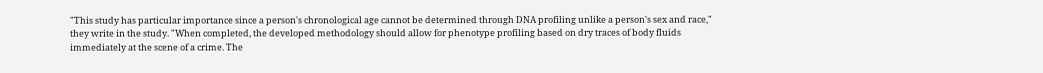"This study has particular importance since a person's chronological age cannot be determined through DNA profiling unlike a person's sex and race," they write in the study. "When completed, the developed methodology should allow for phenotype profiling based on dry traces of body fluids immediately at the scene of a crime. The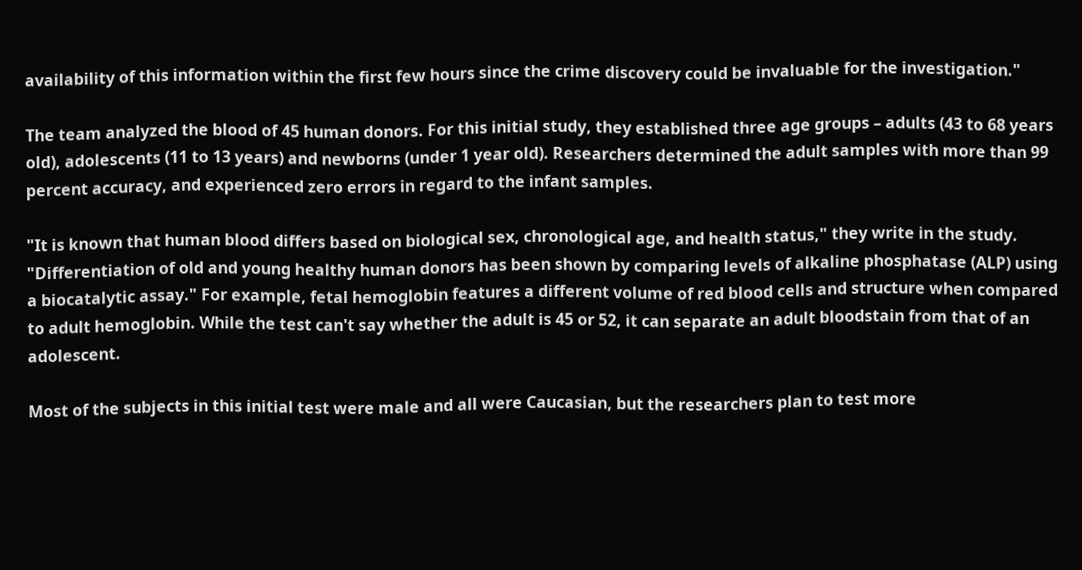availability of this information within the first few hours since the crime discovery could be invaluable for the investigation."

The team analyzed the blood of 45 human donors. For this initial study, they established three age groups – adults (43 to 68 years old), adolescents (11 to 13 years) and newborns (under 1 year old). Researchers determined the adult samples with more than 99 percent accuracy, and experienced zero errors in regard to the infant samples.

"It is known that human blood differs based on biological sex, chronological age, and health status," they write in the study. "Differentiation of old and young healthy human donors has been shown by comparing levels of alkaline phosphatase (ALP) using a biocatalytic assay." For example, fetal hemoglobin features a different volume of red blood cells and structure when compared to adult hemoglobin. While the test can't say whether the adult is 45 or 52, it can separate an adult bloodstain from that of an adolescent.

Most of the subjects in this initial test were male and all were Caucasian, but the researchers plan to test more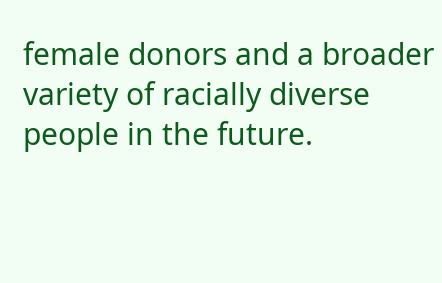female donors and a broader variety of racially diverse people in the future.